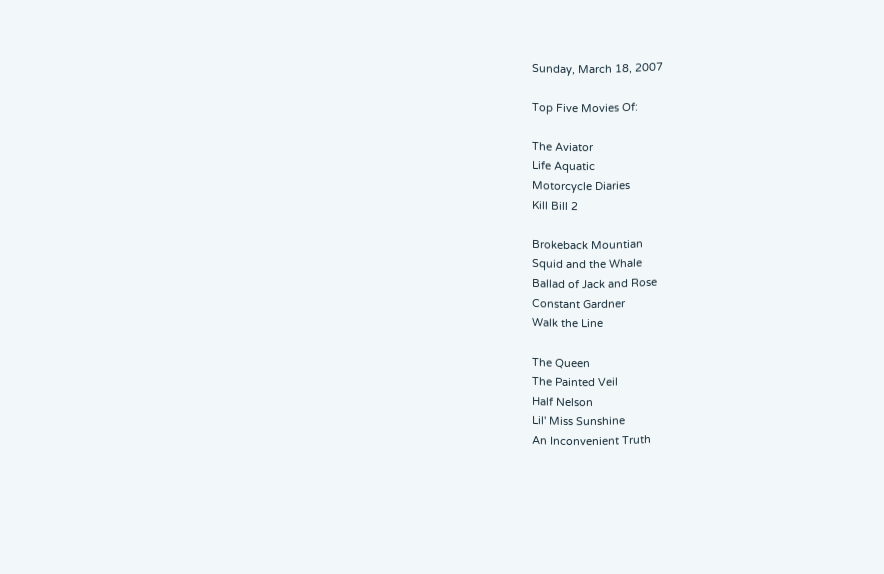Sunday, March 18, 2007

Top Five Movies Of:

The Aviator
Life Aquatic
Motorcycle Diaries
Kill Bill 2

Brokeback Mountian
Squid and the Whale
Ballad of Jack and Rose
Constant Gardner
Walk the Line

The Queen
The Painted Veil
Half Nelson
Lil' Miss Sunshine
An Inconvenient Truth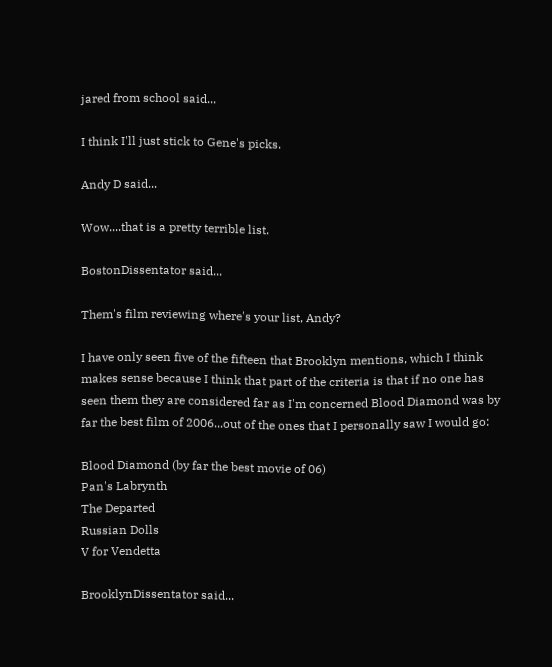jared from school said...

I think I'll just stick to Gene's picks.

Andy D said...

Wow....that is a pretty terrible list.

BostonDissentator said...

Them's film reviewing where's your list, Andy?

I have only seen five of the fifteen that Brooklyn mentions, which I think makes sense because I think that part of the criteria is that if no one has seen them they are considered far as I'm concerned Blood Diamond was by far the best film of 2006...out of the ones that I personally saw I would go:

Blood Diamond (by far the best movie of 06)
Pan's Labrynth
The Departed
Russian Dolls
V for Vendetta

BrooklynDissentator said...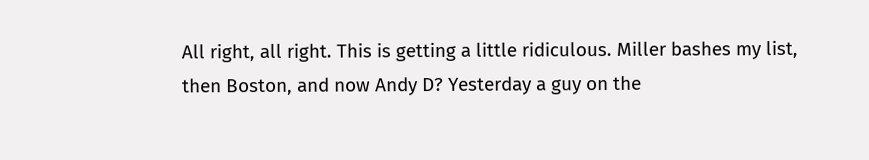All right, all right. This is getting a little ridiculous. Miller bashes my list, then Boston, and now Andy D? Yesterday a guy on the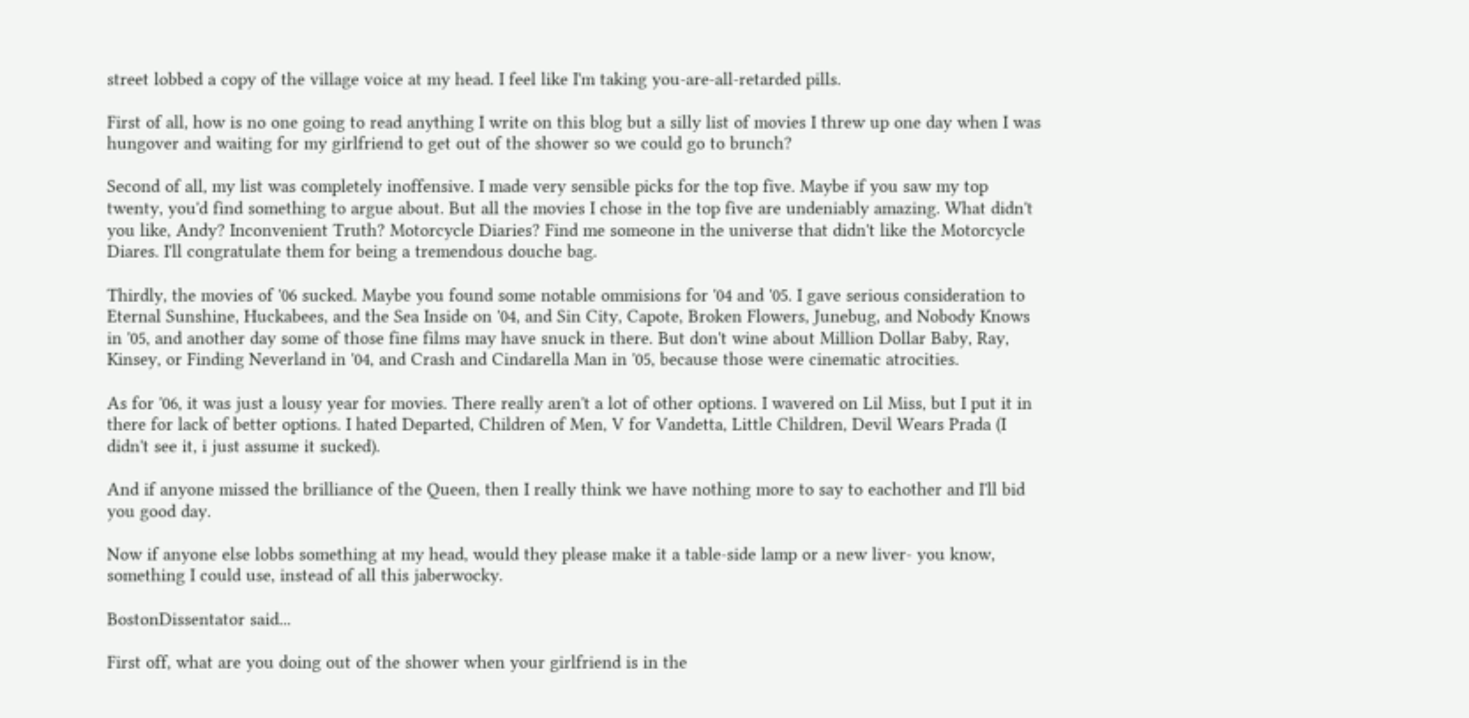street lobbed a copy of the village voice at my head. I feel like I'm taking you-are-all-retarded pills.

First of all, how is no one going to read anything I write on this blog but a silly list of movies I threw up one day when I was hungover and waiting for my girlfriend to get out of the shower so we could go to brunch?

Second of all, my list was completely inoffensive. I made very sensible picks for the top five. Maybe if you saw my top twenty, you'd find something to argue about. But all the movies I chose in the top five are undeniably amazing. What didn't you like, Andy? Inconvenient Truth? Motorcycle Diaries? Find me someone in the universe that didn't like the Motorcycle Diares. I'll congratulate them for being a tremendous douche bag.

Thirdly, the movies of '06 sucked. Maybe you found some notable ommisions for '04 and '05. I gave serious consideration to Eternal Sunshine, Huckabees, and the Sea Inside on '04, and Sin City, Capote, Broken Flowers, Junebug, and Nobody Knows in '05, and another day some of those fine films may have snuck in there. But don't wine about Million Dollar Baby, Ray, Kinsey, or Finding Neverland in '04, and Crash and Cindarella Man in '05, because those were cinematic atrocities.

As for '06, it was just a lousy year for movies. There really aren't a lot of other options. I wavered on Lil Miss, but I put it in there for lack of better options. I hated Departed, Children of Men, V for Vandetta, Little Children, Devil Wears Prada (I didn't see it, i just assume it sucked).

And if anyone missed the brilliance of the Queen, then I really think we have nothing more to say to eachother and I'll bid you good day.

Now if anyone else lobbs something at my head, would they please make it a table-side lamp or a new liver- you know, something I could use, instead of all this jaberwocky.

BostonDissentator said...

First off, what are you doing out of the shower when your girlfriend is in the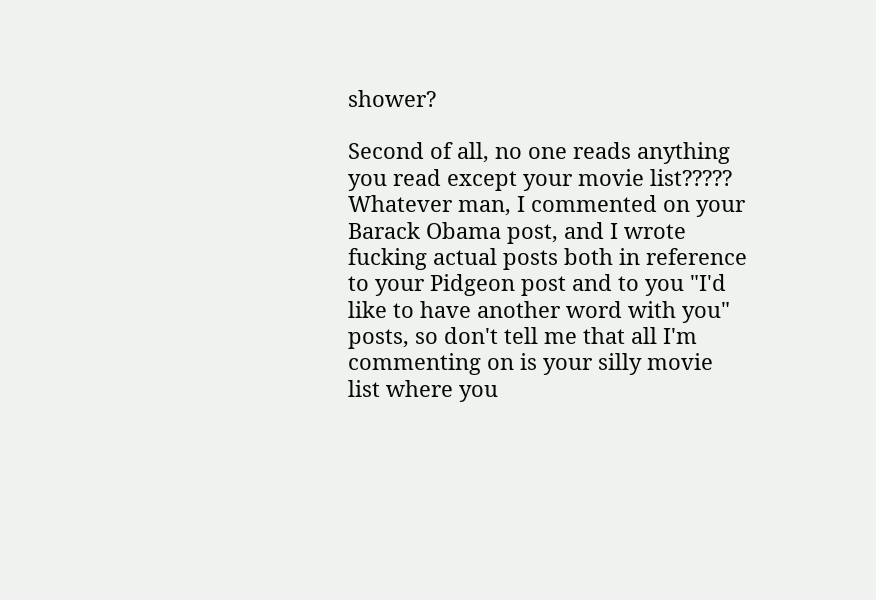shower?

Second of all, no one reads anything you read except your movie list????? Whatever man, I commented on your Barack Obama post, and I wrote fucking actual posts both in reference to your Pidgeon post and to you "I'd like to have another word with you" posts, so don't tell me that all I'm commenting on is your silly movie list where you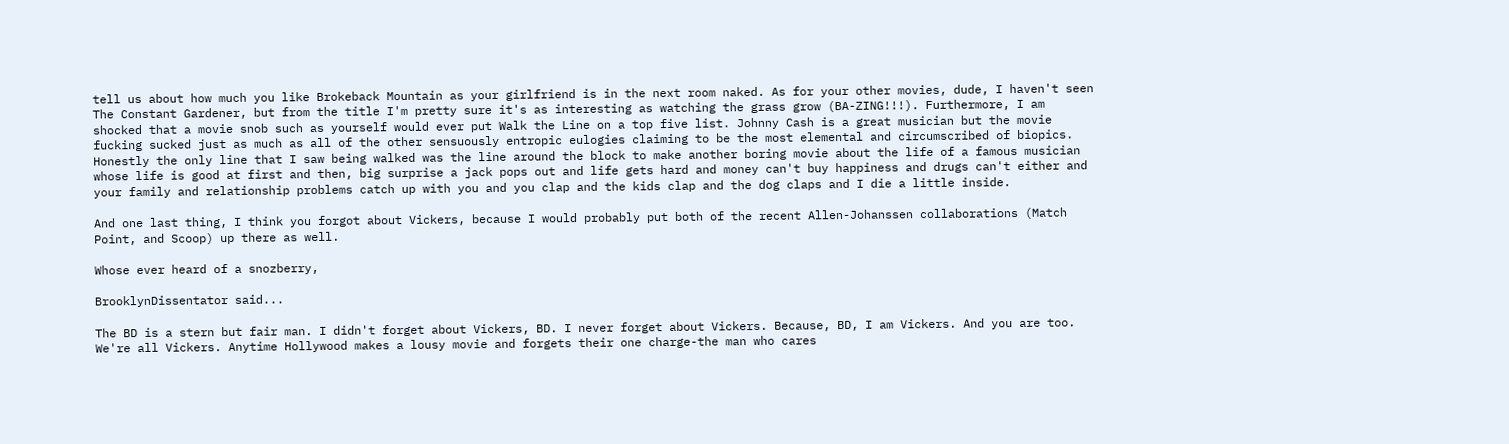tell us about how much you like Brokeback Mountain as your girlfriend is in the next room naked. As for your other movies, dude, I haven't seen The Constant Gardener, but from the title I'm pretty sure it's as interesting as watching the grass grow (BA-ZING!!!). Furthermore, I am shocked that a movie snob such as yourself would ever put Walk the Line on a top five list. Johnny Cash is a great musician but the movie fucking sucked just as much as all of the other sensuously entropic eulogies claiming to be the most elemental and circumscribed of biopics. Honestly the only line that I saw being walked was the line around the block to make another boring movie about the life of a famous musician whose life is good at first and then, big surprise a jack pops out and life gets hard and money can't buy happiness and drugs can't either and your family and relationship problems catch up with you and you clap and the kids clap and the dog claps and I die a little inside.

And one last thing, I think you forgot about Vickers, because I would probably put both of the recent Allen-Johanssen collaborations (Match Point, and Scoop) up there as well.

Whose ever heard of a snozberry,

BrooklynDissentator said...

The BD is a stern but fair man. I didn't forget about Vickers, BD. I never forget about Vickers. Because, BD, I am Vickers. And you are too. We're all Vickers. Anytime Hollywood makes a lousy movie and forgets their one charge-the man who cares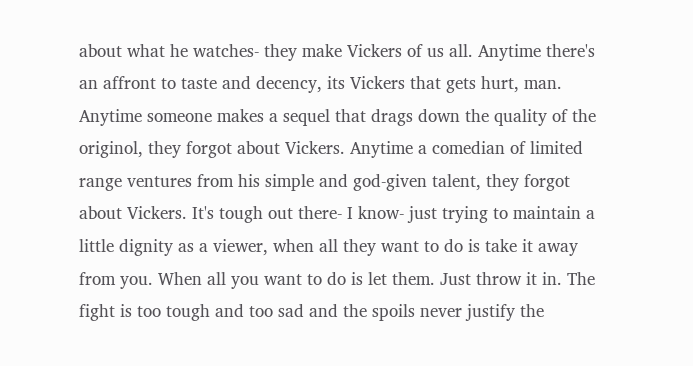about what he watches- they make Vickers of us all. Anytime there's an affront to taste and decency, its Vickers that gets hurt, man. Anytime someone makes a sequel that drags down the quality of the originol, they forgot about Vickers. Anytime a comedian of limited range ventures from his simple and god-given talent, they forgot about Vickers. It's tough out there- I know- just trying to maintain a little dignity as a viewer, when all they want to do is take it away from you. When all you want to do is let them. Just throw it in. The fight is too tough and too sad and the spoils never justify the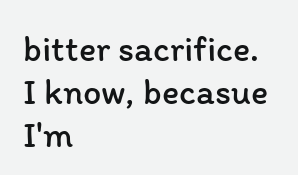bitter sacrifice. I know, becasue I'm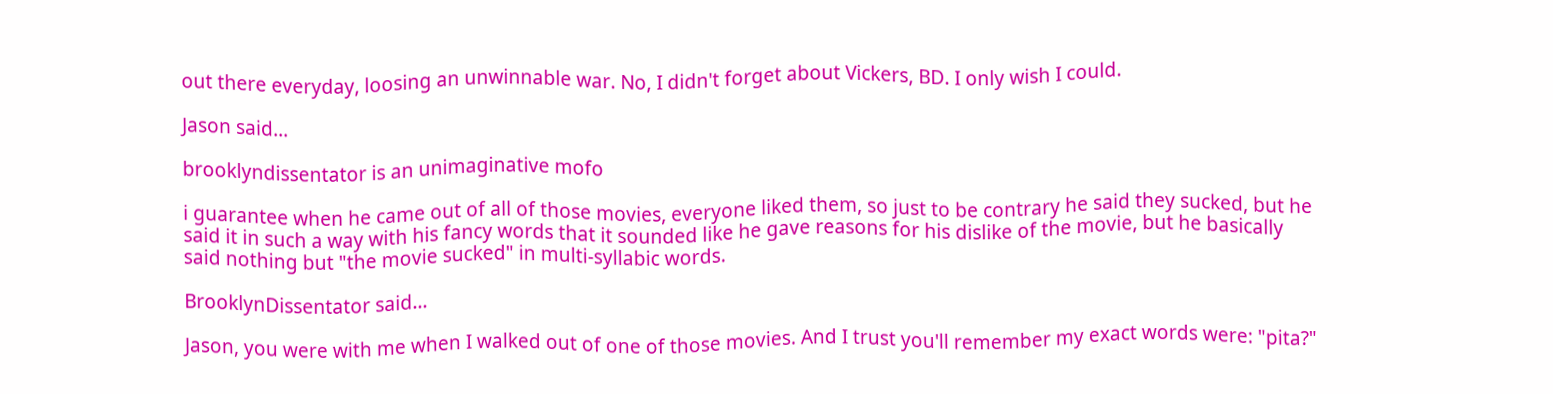out there everyday, loosing an unwinnable war. No, I didn't forget about Vickers, BD. I only wish I could.

Jason said...

brooklyndissentator is an unimaginative mofo

i guarantee when he came out of all of those movies, everyone liked them, so just to be contrary he said they sucked, but he said it in such a way with his fancy words that it sounded like he gave reasons for his dislike of the movie, but he basically said nothing but "the movie sucked" in multi-syllabic words.

BrooklynDissentator said...

Jason, you were with me when I walked out of one of those movies. And I trust you'll remember my exact words were: "pita?"